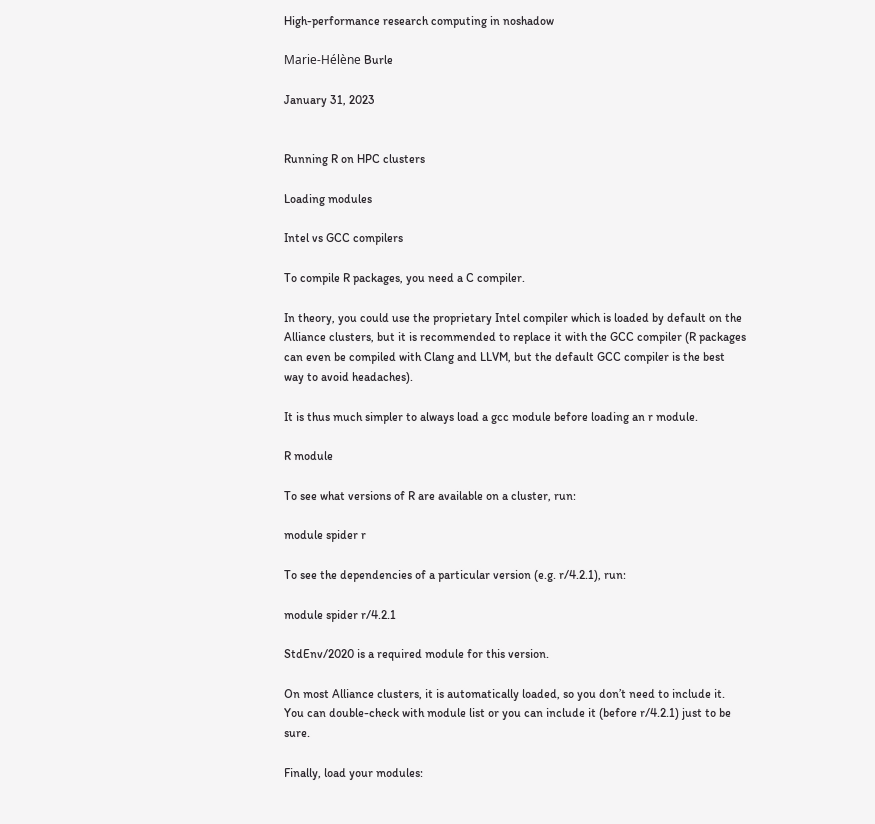High-performance research computing in noshadow

Marie-Hélène Burle

January 31, 2023


Running R on HPC clusters

Loading modules

Intel vs GCC compilers

To compile R packages, you need a C compiler.

In theory, you could use the proprietary Intel compiler which is loaded by default on the Alliance clusters, but it is recommended to replace it with the GCC compiler (R packages can even be compiled with Clang and LLVM, but the default GCC compiler is the best way to avoid headaches).

It is thus much simpler to always load a gcc module before loading an r module.

R module

To see what versions of R are available on a cluster, run:

module spider r

To see the dependencies of a particular version (e.g. r/4.2.1), run:

module spider r/4.2.1

StdEnv/2020 is a required module for this version.

On most Alliance clusters, it is automatically loaded, so you don’t need to include it. You can double-check with module list or you can include it (before r/4.2.1) just to be sure.

Finally, load your modules: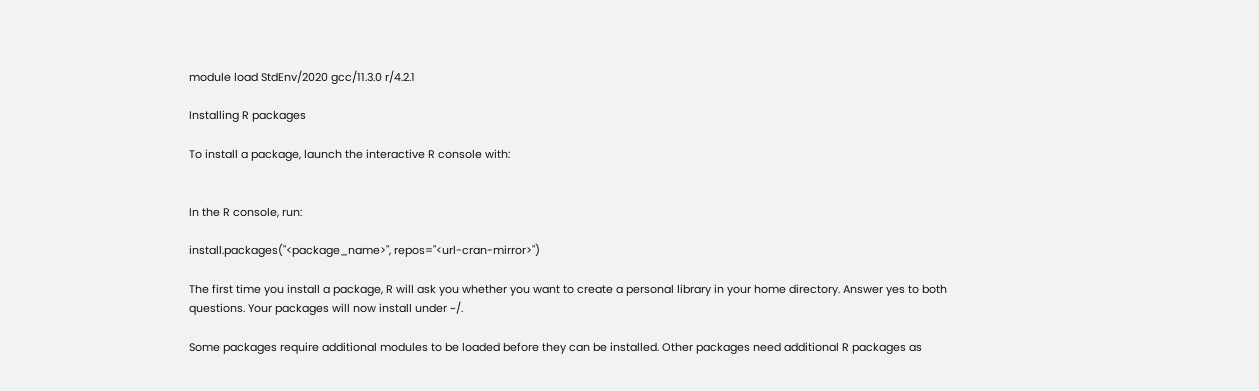module load StdEnv/2020 gcc/11.3.0 r/4.2.1

Installing R packages

To install a package, launch the interactive R console with:


In the R console, run:

install.packages("<package_name>", repos="<url-cran-mirror>")

The first time you install a package, R will ask you whether you want to create a personal library in your home directory. Answer yes to both questions. Your packages will now install under ~/.

Some packages require additional modules to be loaded before they can be installed. Other packages need additional R packages as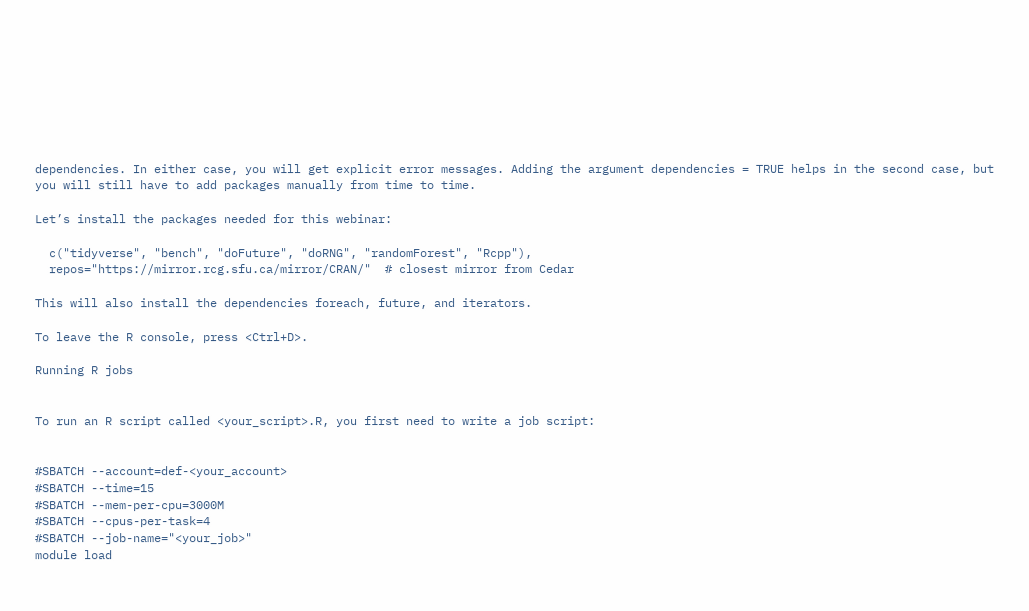dependencies. In either case, you will get explicit error messages. Adding the argument dependencies = TRUE helps in the second case, but you will still have to add packages manually from time to time.

Let’s install the packages needed for this webinar:

  c("tidyverse", "bench", "doFuture", "doRNG", "randomForest", "Rcpp"),
  repos="https://mirror.rcg.sfu.ca/mirror/CRAN/"  # closest mirror from Cedar

This will also install the dependencies foreach, future, and iterators.

To leave the R console, press <Ctrl+D>.

Running R jobs


To run an R script called <your_script>.R, you first need to write a job script:


#SBATCH --account=def-<your_account>
#SBATCH --time=15
#SBATCH --mem-per-cpu=3000M
#SBATCH --cpus-per-task=4
#SBATCH --job-name="<your_job>"
module load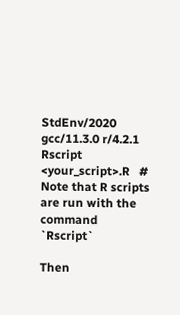StdEnv/2020 gcc/11.3.0 r/4.2.1
Rscript <your_script>.R   # Note that R scripts are run with the command `Rscript`

Then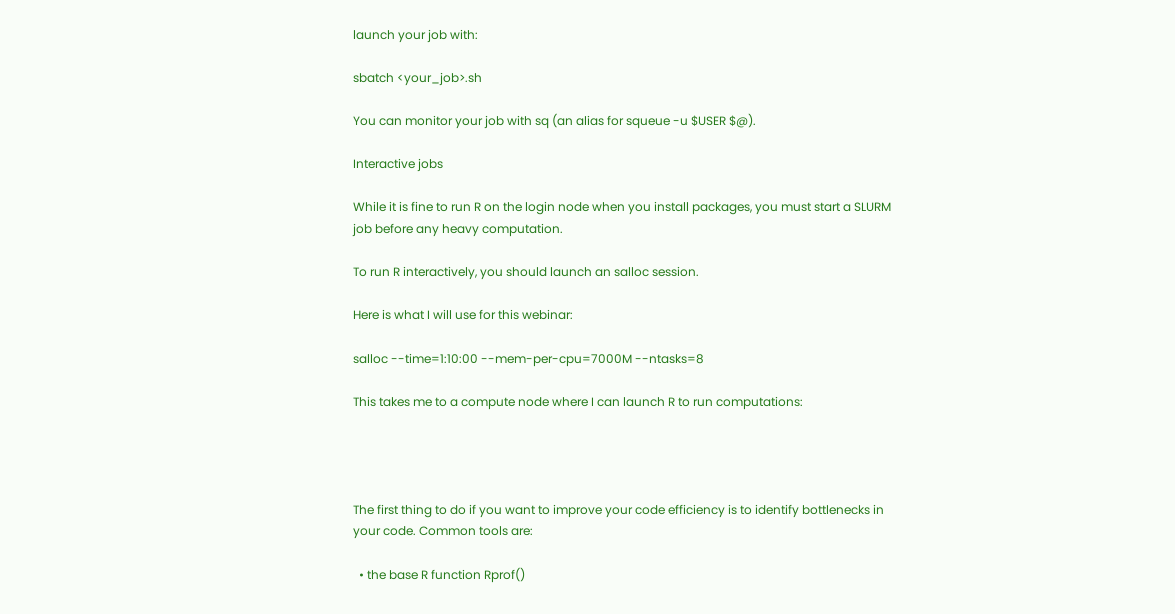launch your job with:

sbatch <your_job>.sh

You can monitor your job with sq (an alias for squeue -u $USER $@).

Interactive jobs

While it is fine to run R on the login node when you install packages, you must start a SLURM job before any heavy computation.

To run R interactively, you should launch an salloc session.

Here is what I will use for this webinar:

salloc --time=1:10:00 --mem-per-cpu=7000M --ntasks=8

This takes me to a compute node where I can launch R to run computations:




The first thing to do if you want to improve your code efficiency is to identify bottlenecks in your code. Common tools are:

  • the base R function Rprof()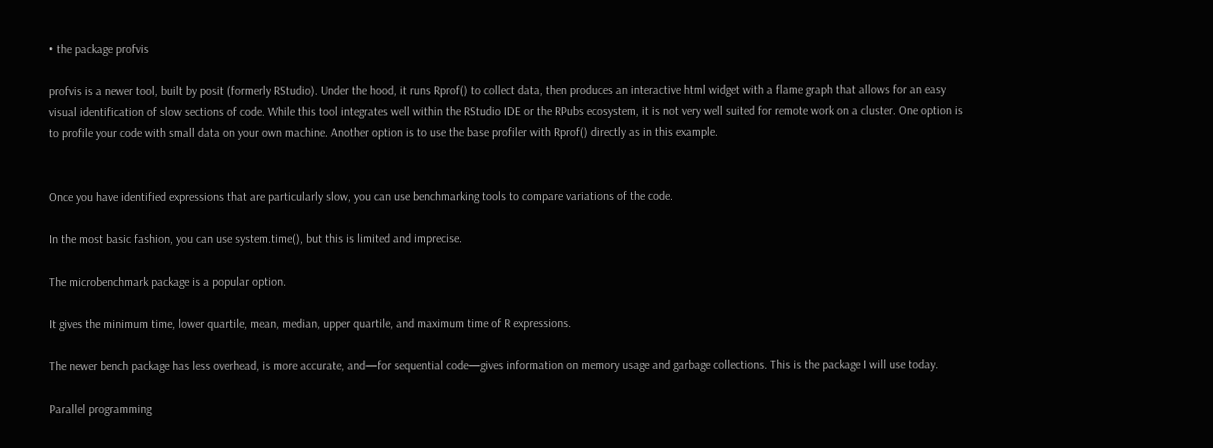• the package profvis

profvis is a newer tool, built by posit (formerly RStudio). Under the hood, it runs Rprof() to collect data, then produces an interactive html widget with a flame graph that allows for an easy visual identification of slow sections of code. While this tool integrates well within the RStudio IDE or the RPubs ecosystem, it is not very well suited for remote work on a cluster. One option is to profile your code with small data on your own machine. Another option is to use the base profiler with Rprof() directly as in this example.


Once you have identified expressions that are particularly slow, you can use benchmarking tools to compare variations of the code.

In the most basic fashion, you can use system.time(), but this is limited and imprecise.

The microbenchmark package is a popular option.

It gives the minimum time, lower quartile, mean, median, upper quartile, and maximum time of R expressions.

The newer bench package has less overhead, is more accurate, and—for sequential code—gives information on memory usage and garbage collections. This is the package I will use today.

Parallel programming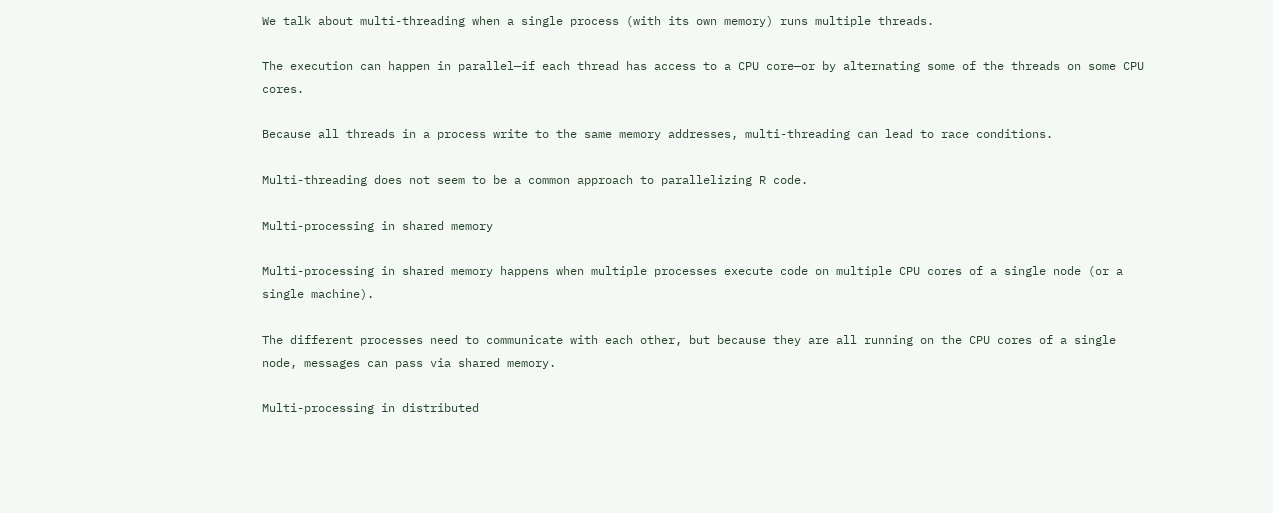We talk about multi-threading when a single process (with its own memory) runs multiple threads.

The execution can happen in parallel—if each thread has access to a CPU core—or by alternating some of the threads on some CPU cores.

Because all threads in a process write to the same memory addresses, multi-threading can lead to race conditions.

Multi-threading does not seem to be a common approach to parallelizing R code.

Multi-processing in shared memory

Multi-processing in shared memory happens when multiple processes execute code on multiple CPU cores of a single node (or a single machine).

The different processes need to communicate with each other, but because they are all running on the CPU cores of a single node, messages can pass via shared memory.

Multi-processing in distributed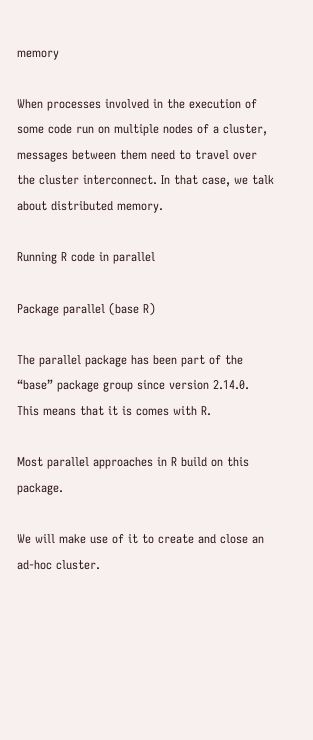memory

When processes involved in the execution of some code run on multiple nodes of a cluster, messages between them need to travel over the cluster interconnect. In that case, we talk about distributed memory.

Running R code in parallel

Package parallel (base R)

The parallel package has been part of the “base” package group since version 2.14.0.
This means that it is comes with R.

Most parallel approaches in R build on this package.

We will make use of it to create and close an ad-hoc cluster.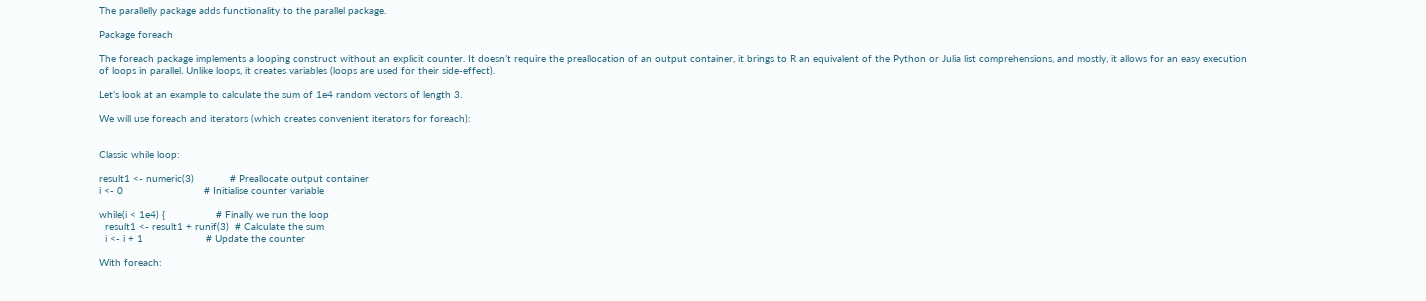The parallelly package adds functionality to the parallel package.

Package foreach

The foreach package implements a looping construct without an explicit counter. It doesn’t require the preallocation of an output container, it brings to R an equivalent of the Python or Julia list comprehensions, and mostly, it allows for an easy execution of loops in parallel. Unlike loops, it creates variables (loops are used for their side-effect).

Let’s look at an example to calculate the sum of 1e4 random vectors of length 3.

We will use foreach and iterators (which creates convenient iterators for foreach):


Classic while loop:

result1 <- numeric(3)            # Preallocate output container
i <- 0                           # Initialise counter variable

while(i < 1e4) {                 # Finally we run the loop
  result1 <- result1 + runif(3)  # Calculate the sum
  i <- i + 1                     # Update the counter

With foreach: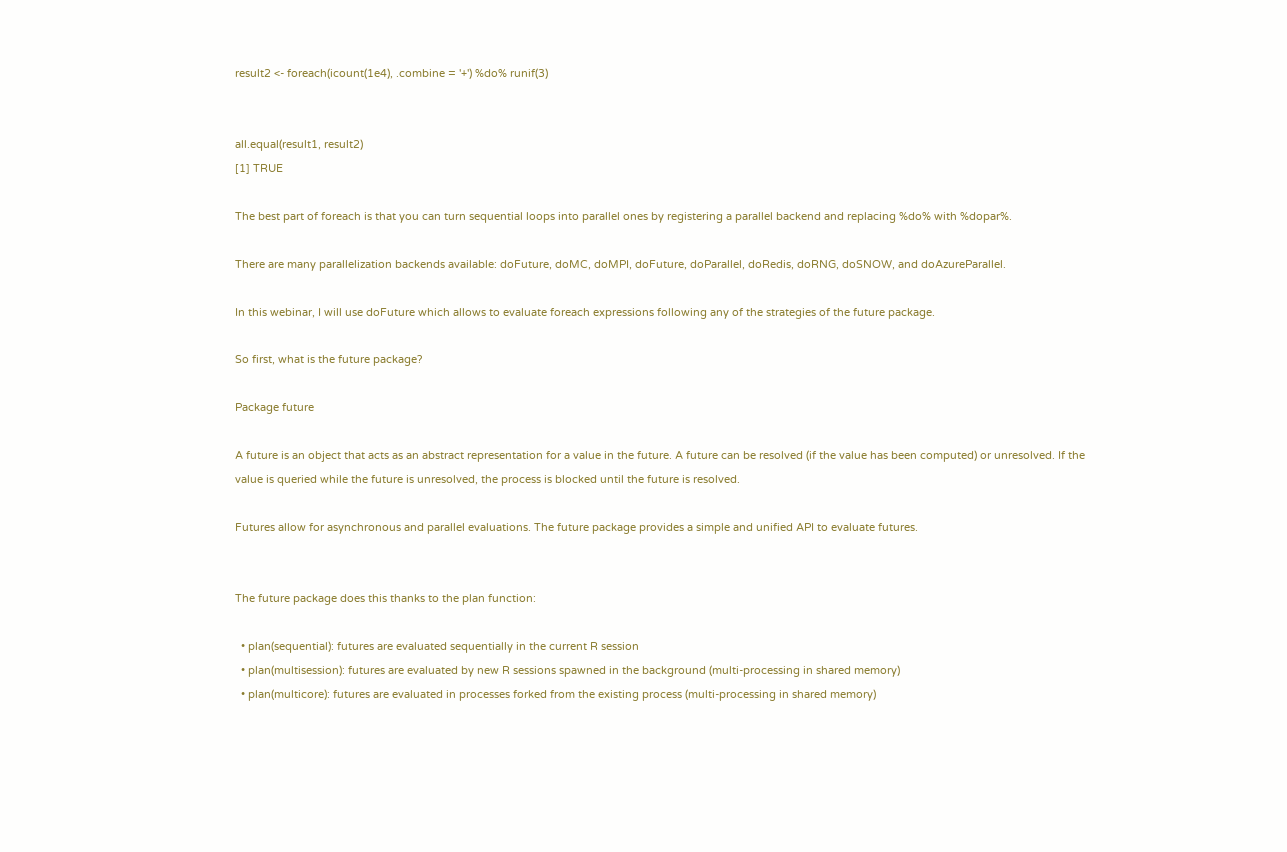result2 <- foreach(icount(1e4), .combine = '+') %do% runif(3)


all.equal(result1, result2)
[1] TRUE

The best part of foreach is that you can turn sequential loops into parallel ones by registering a parallel backend and replacing %do% with %dopar%.

There are many parallelization backends available: doFuture, doMC, doMPI, doFuture, doParallel, doRedis, doRNG, doSNOW, and doAzureParallel.

In this webinar, I will use doFuture which allows to evaluate foreach expressions following any of the strategies of the future package.

So first, what is the future package?

Package future

A future is an object that acts as an abstract representation for a value in the future. A future can be resolved (if the value has been computed) or unresolved. If the value is queried while the future is unresolved, the process is blocked until the future is resolved.

Futures allow for asynchronous and parallel evaluations. The future package provides a simple and unified API to evaluate futures.


The future package does this thanks to the plan function:

  • plan(sequential): futures are evaluated sequentially in the current R session
  • plan(multisession): futures are evaluated by new R sessions spawned in the background (multi-processing in shared memory)
  • plan(multicore): futures are evaluated in processes forked from the existing process (multi-processing in shared memory)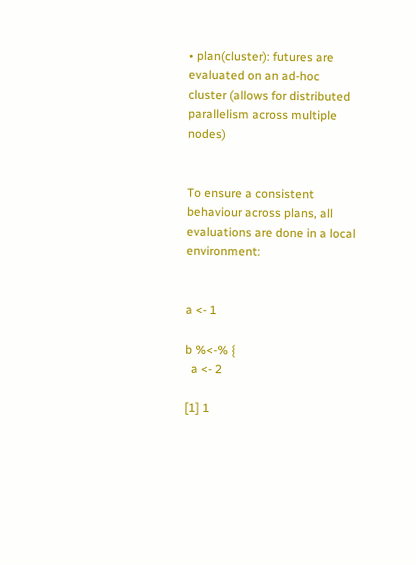• plan(cluster): futures are evaluated on an ad-hoc cluster (allows for distributed parallelism across multiple nodes)


To ensure a consistent behaviour across plans, all evaluations are done in a local environment:


a <- 1

b %<-% {
  a <- 2

[1] 1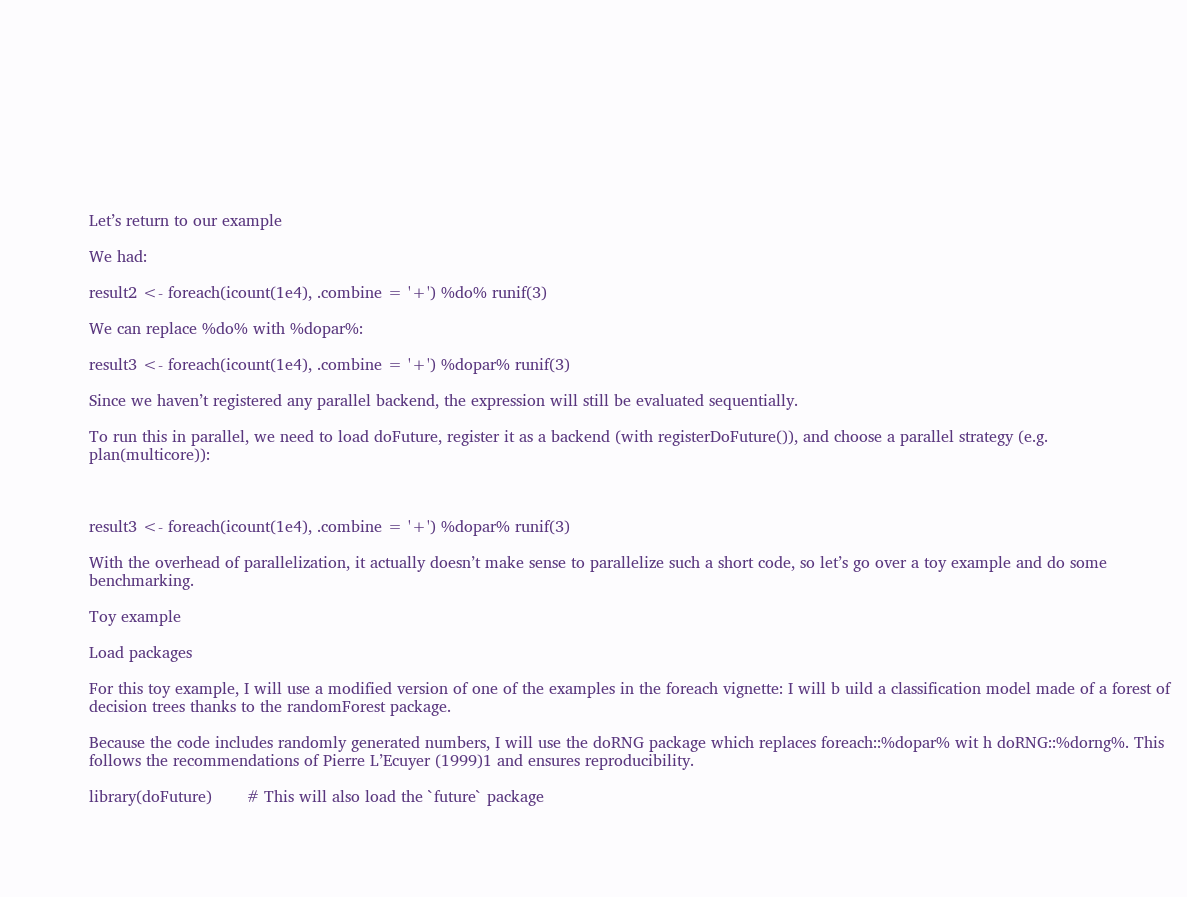Let’s return to our example

We had:

result2 <- foreach(icount(1e4), .combine = '+') %do% runif(3)

We can replace %do% with %dopar%:

result3 <- foreach(icount(1e4), .combine = '+') %dopar% runif(3)

Since we haven’t registered any parallel backend, the expression will still be evaluated sequentially.

To run this in parallel, we need to load doFuture, register it as a backend (with registerDoFuture()), and choose a parallel strategy (e.g. plan(multicore)):



result3 <- foreach(icount(1e4), .combine = '+') %dopar% runif(3)

With the overhead of parallelization, it actually doesn’t make sense to parallelize such a short code, so let’s go over a toy example and do some benchmarking.

Toy example

Load packages

For this toy example, I will use a modified version of one of the examples in the foreach vignette: I will b uild a classification model made of a forest of decision trees thanks to the randomForest package.

Because the code includes randomly generated numbers, I will use the doRNG package which replaces foreach::%dopar% wit h doRNG::%dorng%. This follows the recommendations of Pierre L’Ecuyer (1999)1 and ensures reproducibility.

library(doFuture)       # This will also load the `future` package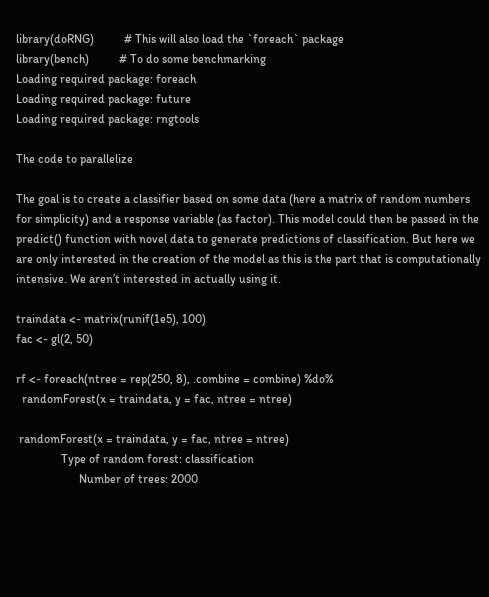library(doRNG)          # This will also load the `foreach` package
library(bench)          # To do some benchmarking
Loading required package: foreach
Loading required package: future
Loading required package: rngtools

The code to parallelize

The goal is to create a classifier based on some data (here a matrix of random numbers for simplicity) and a response variable (as factor). This model could then be passed in the predict() function with novel data to generate predictions of classification. But here we are only interested in the creation of the model as this is the part that is computationally intensive. We aren’t interested in actually using it.

traindata <- matrix(runif(1e5), 100)
fac <- gl(2, 50)

rf <- foreach(ntree = rep(250, 8), .combine = combine) %do%
  randomForest(x = traindata, y = fac, ntree = ntree)

 randomForest(x = traindata, y = fac, ntree = ntree)
               Type of random forest: classification
                     Number of trees: 2000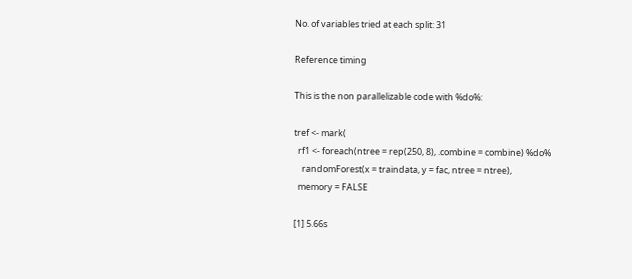No. of variables tried at each split: 31

Reference timing

This is the non parallelizable code with %do%:

tref <- mark(
  rf1 <- foreach(ntree = rep(250, 8), .combine = combine) %do%
    randomForest(x = traindata, y = fac, ntree = ntree),
  memory = FALSE

[1] 5.66s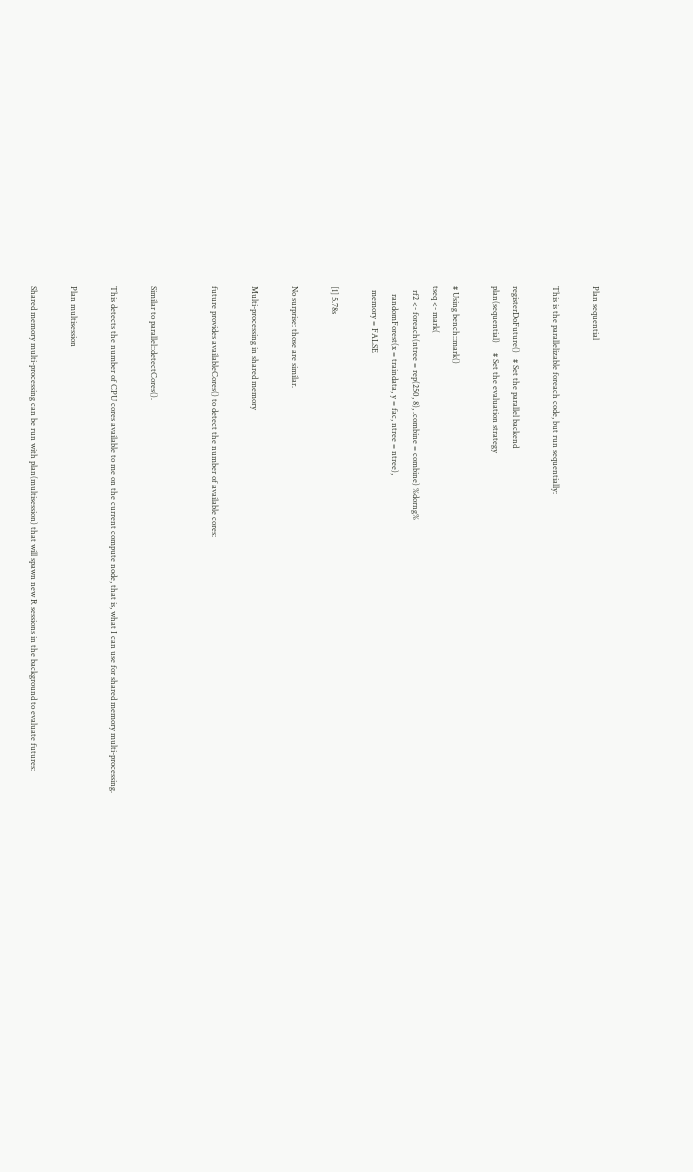Plan sequential

This is the parallelizable foreach code, but run sequentially:

registerDoFuture()   # Set the parallel backend
plan(sequential)     # Set the evaluation strategy

# Using bench::mark()
tseq <- mark(
  rf2 <- foreach(ntree = rep(250, 8), .combine = combine) %dorng%
    randomForest(x = traindata, y = fac, ntree = ntree),
  memory = FALSE

[1] 5.78s

No surprise: those are similar.

Multi-processing in shared memory

future provides availableCores() to detect the number of available cores:


Similar to parallel::detectCores().

This detects the number of CPU cores available to me on the current compute node, that is, what I can use for shared memory multi-processing.

Plan multisession

Shared memory multi-processing can be run with plan(multisession) that will spawn new R sessions in the background to evaluate futures: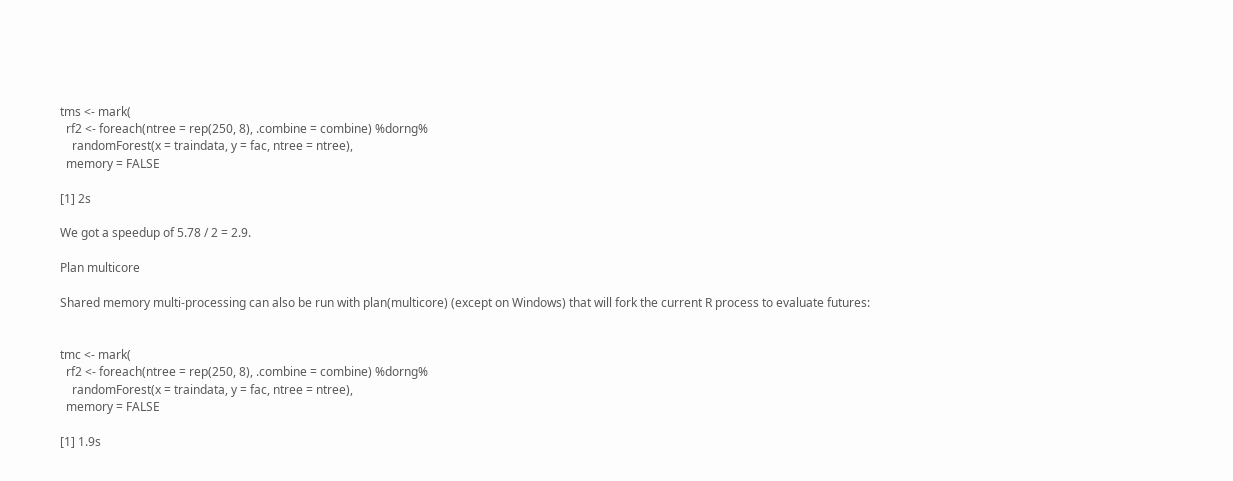tms <- mark(
  rf2 <- foreach(ntree = rep(250, 8), .combine = combine) %dorng%
    randomForest(x = traindata, y = fac, ntree = ntree),
  memory = FALSE

[1] 2s

We got a speedup of 5.78 / 2 = 2.9.

Plan multicore

Shared memory multi-processing can also be run with plan(multicore) (except on Windows) that will fork the current R process to evaluate futures:


tmc <- mark(
  rf2 <- foreach(ntree = rep(250, 8), .combine = combine) %dorng%
    randomForest(x = traindata, y = fac, ntree = ntree),
  memory = FALSE

[1] 1.9s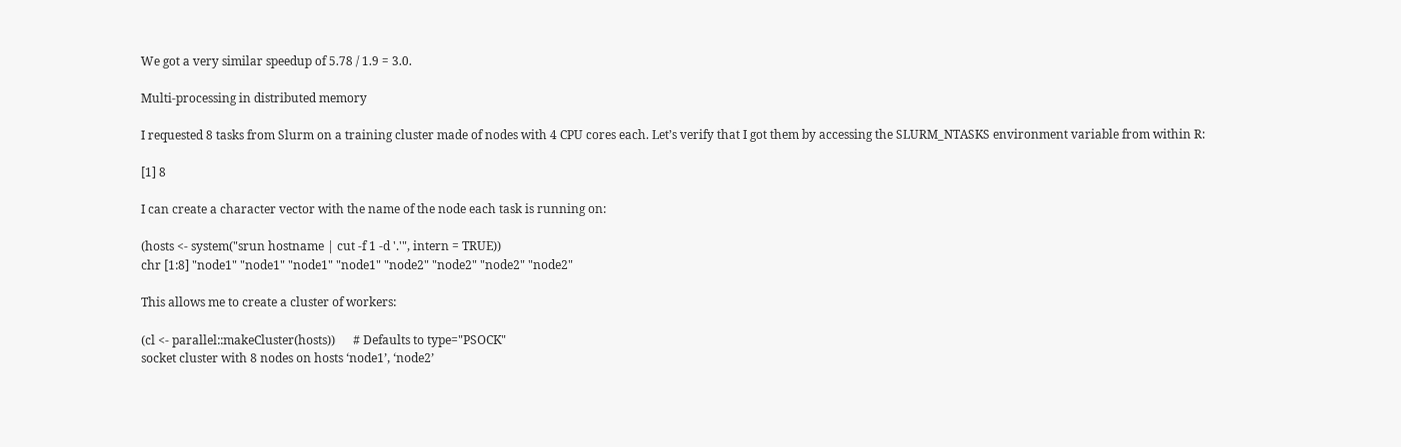We got a very similar speedup of 5.78 / 1.9 = 3.0.

Multi-processing in distributed memory

I requested 8 tasks from Slurm on a training cluster made of nodes with 4 CPU cores each. Let’s verify that I got them by accessing the SLURM_NTASKS environment variable from within R:

[1] 8

I can create a character vector with the name of the node each task is running on:

(hosts <- system("srun hostname | cut -f 1 -d '.'", intern = TRUE))
chr [1:8] "node1" "node1" "node1" "node1" "node2" "node2" "node2" "node2"

This allows me to create a cluster of workers:

(cl <- parallel::makeCluster(hosts))      # Defaults to type="PSOCK"
socket cluster with 8 nodes on hosts ‘node1’, ‘node2’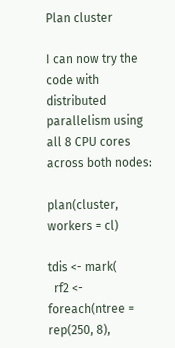Plan cluster

I can now try the code with distributed parallelism using all 8 CPU cores across both nodes:

plan(cluster, workers = cl)

tdis <- mark(
  rf2 <- foreach(ntree = rep(250, 8),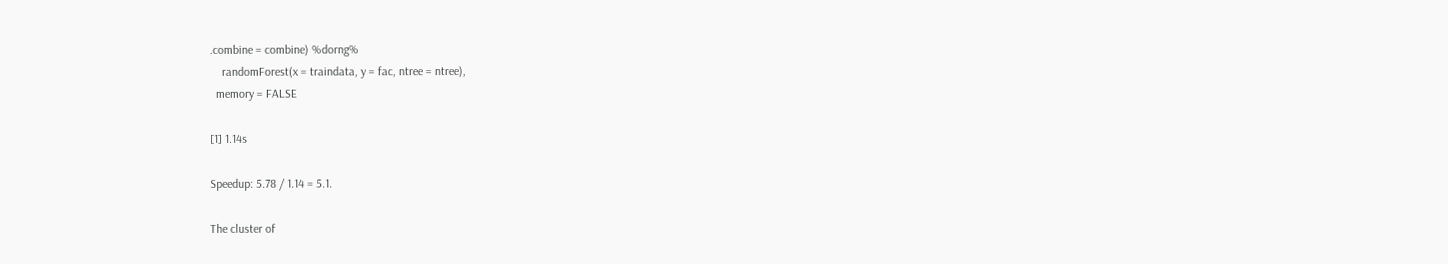.combine = combine) %dorng%
    randomForest(x = traindata, y = fac, ntree = ntree),
  memory = FALSE

[1] 1.14s

Speedup: 5.78 / 1.14 = 5.1.

The cluster of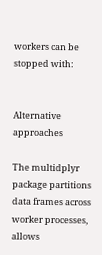workers can be stopped with:


Alternative approaches

The multidplyr package partitions data frames across worker processes, allows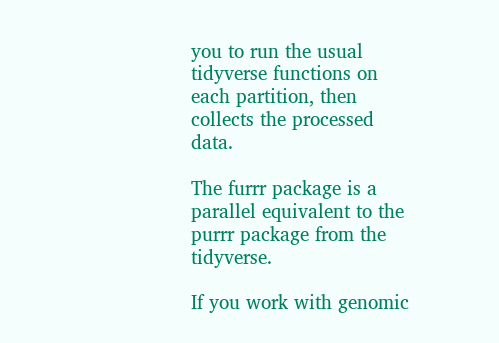you to run the usual tidyverse functions on each partition, then collects the processed data.

The furrr package is a parallel equivalent to the purrr package from the tidyverse.

If you work with genomic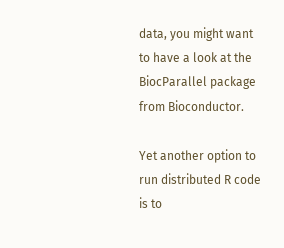data, you might want to have a look at the BiocParallel package from Bioconductor.

Yet another option to run distributed R code is to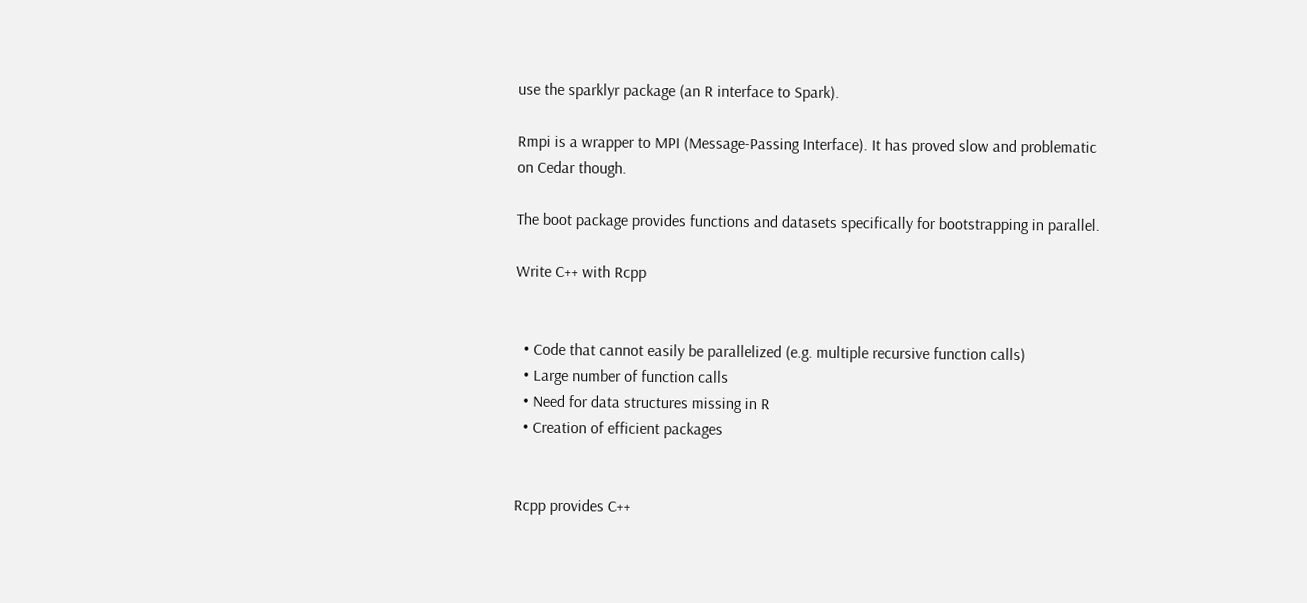use the sparklyr package (an R interface to Spark).

Rmpi is a wrapper to MPI (Message-Passing Interface). It has proved slow and problematic on Cedar though.

The boot package provides functions and datasets specifically for bootstrapping in parallel.

Write C++ with Rcpp


  • Code that cannot easily be parallelized (e.g. multiple recursive function calls)
  • Large number of function calls
  • Need for data structures missing in R
  • Creation of efficient packages


Rcpp provides C++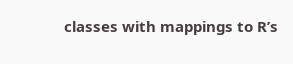classes with mappings to R’s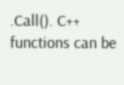.Call(). C++ functions can be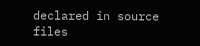declared in source files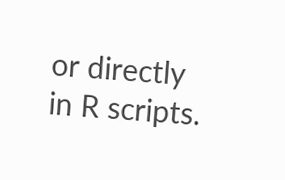or directly in R scripts.